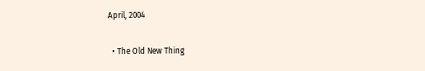April, 2004

  • The Old New Thing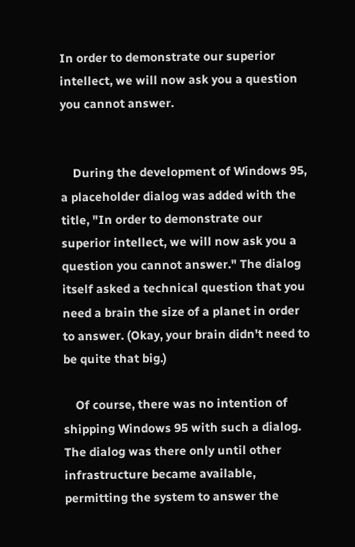In order to demonstrate our superior intellect, we will now ask you a question you cannot answer.


    During the development of Windows 95, a placeholder dialog was added with the title, "In order to demonstrate our superior intellect, we will now ask you a question you cannot answer." The dialog itself asked a technical question that you need a brain the size of a planet in order to answer. (Okay, your brain didn't need to be quite that big.)

    Of course, there was no intention of shipping Windows 95 with such a dialog. The dialog was there only until other infrastructure became available, permitting the system to answer the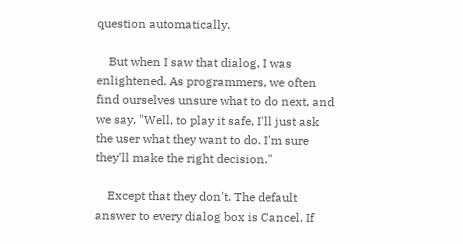question automatically.

    But when I saw that dialog, I was enlightened. As programmers, we often find ourselves unsure what to do next, and we say, "Well, to play it safe, I'll just ask the user what they want to do. I'm sure they'll make the right decision."

    Except that they don't. The default answer to every dialog box is Cancel. If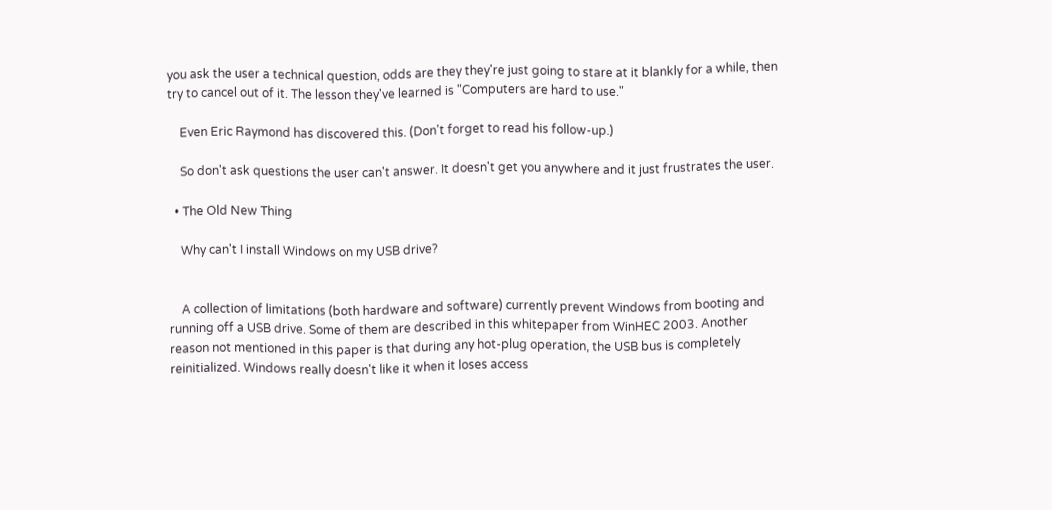you ask the user a technical question, odds are they they're just going to stare at it blankly for a while, then try to cancel out of it. The lesson they've learned is "Computers are hard to use."

    Even Eric Raymond has discovered this. (Don't forget to read his follow-up.)

    So don't ask questions the user can't answer. It doesn't get you anywhere and it just frustrates the user.

  • The Old New Thing

    Why can't I install Windows on my USB drive?


    A collection of limitations (both hardware and software) currently prevent Windows from booting and running off a USB drive. Some of them are described in this whitepaper from WinHEC 2003. Another reason not mentioned in this paper is that during any hot-plug operation, the USB bus is completely reinitialized. Windows really doesn't like it when it loses access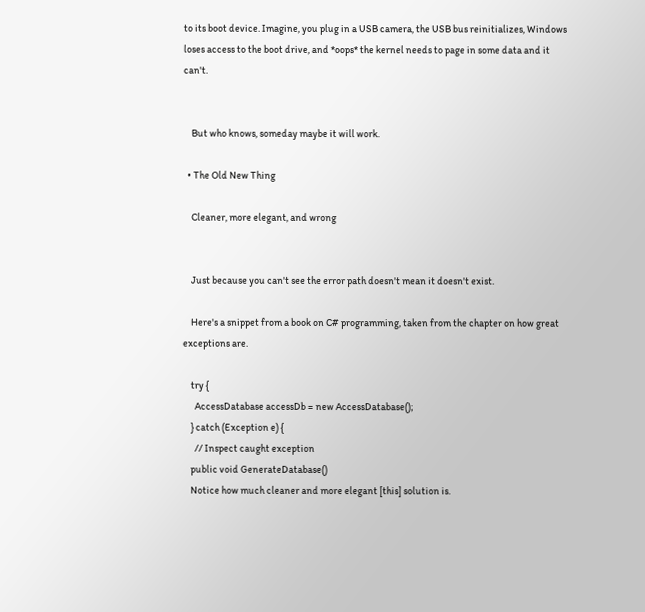to its boot device. Imagine, you plug in a USB camera, the USB bus reinitializes, Windows loses access to the boot drive, and *oops* the kernel needs to page in some data and it can't.


    But who knows, someday maybe it will work.

  • The Old New Thing

    Cleaner, more elegant, and wrong


    Just because you can't see the error path doesn't mean it doesn't exist.

    Here's a snippet from a book on C# programming, taken from the chapter on how great exceptions are.

    try {
      AccessDatabase accessDb = new AccessDatabase();
    } catch (Exception e) {
      // Inspect caught exception
    public void GenerateDatabase()
    Notice how much cleaner and more elegant [this] solution is.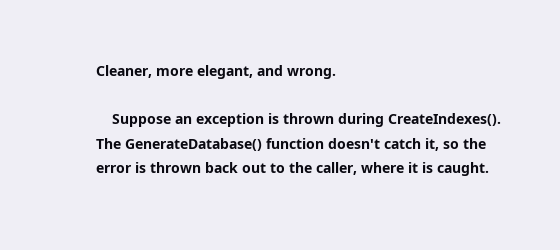Cleaner, more elegant, and wrong.

    Suppose an exception is thrown during CreateIndexes(). The GenerateDatabase() function doesn't catch it, so the error is thrown back out to the caller, where it is caught.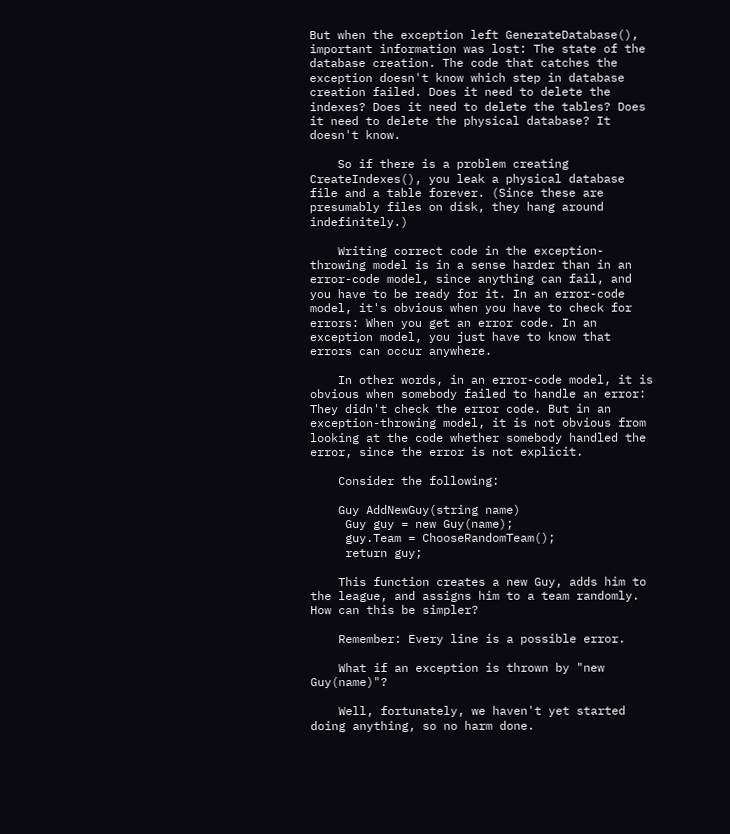But when the exception left GenerateDatabase(), important information was lost: The state of the database creation. The code that catches the exception doesn't know which step in database creation failed. Does it need to delete the indexes? Does it need to delete the tables? Does it need to delete the physical database? It doesn't know.

    So if there is a problem creating CreateIndexes(), you leak a physical database file and a table forever. (Since these are presumably files on disk, they hang around indefinitely.)

    Writing correct code in the exception-throwing model is in a sense harder than in an error-code model, since anything can fail, and you have to be ready for it. In an error-code model, it's obvious when you have to check for errors: When you get an error code. In an exception model, you just have to know that errors can occur anywhere.

    In other words, in an error-code model, it is obvious when somebody failed to handle an error: They didn't check the error code. But in an exception-throwing model, it is not obvious from looking at the code whether somebody handled the error, since the error is not explicit.

    Consider the following:

    Guy AddNewGuy(string name)
     Guy guy = new Guy(name);
     guy.Team = ChooseRandomTeam();
     return guy;

    This function creates a new Guy, adds him to the league, and assigns him to a team randomly. How can this be simpler?

    Remember: Every line is a possible error.

    What if an exception is thrown by "new Guy(name)"?

    Well, fortunately, we haven't yet started doing anything, so no harm done.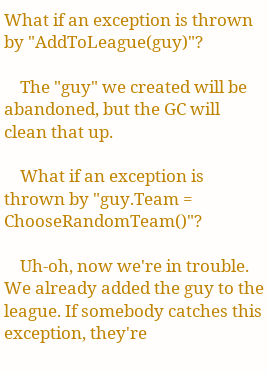What if an exception is thrown by "AddToLeague(guy)"?

    The "guy" we created will be abandoned, but the GC will clean that up.

    What if an exception is thrown by "guy.Team = ChooseRandomTeam()"?

    Uh-oh, now we're in trouble. We already added the guy to the league. If somebody catches this exception, they're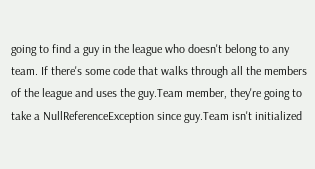going to find a guy in the league who doesn't belong to any team. If there's some code that walks through all the members of the league and uses the guy.Team member, they're going to take a NullReferenceException since guy.Team isn't initialized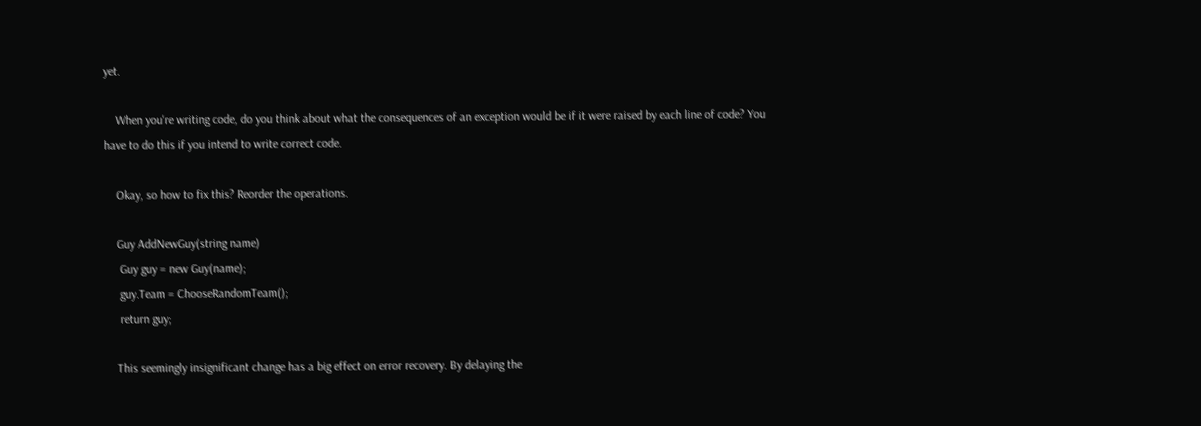yet.

    When you're writing code, do you think about what the consequences of an exception would be if it were raised by each line of code? You have to do this if you intend to write correct code.

    Okay, so how to fix this? Reorder the operations.

    Guy AddNewGuy(string name)
     Guy guy = new Guy(name);
     guy.Team = ChooseRandomTeam();
     return guy;

    This seemingly insignificant change has a big effect on error recovery. By delaying the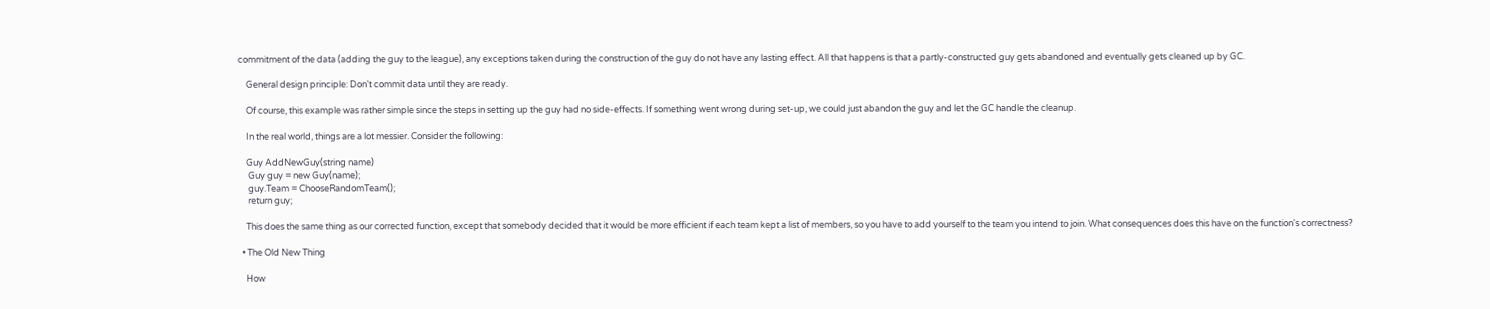commitment of the data (adding the guy to the league), any exceptions taken during the construction of the guy do not have any lasting effect. All that happens is that a partly-constructed guy gets abandoned and eventually gets cleaned up by GC.

    General design principle: Don't commit data until they are ready.

    Of course, this example was rather simple since the steps in setting up the guy had no side-effects. If something went wrong during set-up, we could just abandon the guy and let the GC handle the cleanup.

    In the real world, things are a lot messier. Consider the following:

    Guy AddNewGuy(string name)
     Guy guy = new Guy(name);
     guy.Team = ChooseRandomTeam();
     return guy;

    This does the same thing as our corrected function, except that somebody decided that it would be more efficient if each team kept a list of members, so you have to add yourself to the team you intend to join. What consequences does this have on the function's correctness?

  • The Old New Thing

    How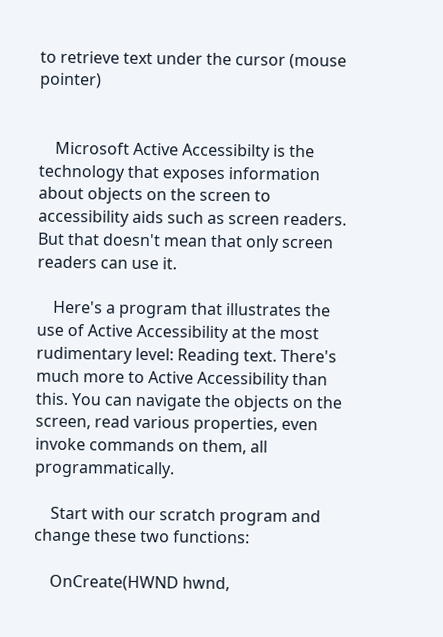to retrieve text under the cursor (mouse pointer)


    Microsoft Active Accessibilty is the technology that exposes information about objects on the screen to accessibility aids such as screen readers. But that doesn't mean that only screen readers can use it.

    Here's a program that illustrates the use of Active Accessibility at the most rudimentary level: Reading text. There's much more to Active Accessibility than this. You can navigate the objects on the screen, read various properties, even invoke commands on them, all programmatically.

    Start with our scratch program and change these two functions:

    OnCreate(HWND hwnd,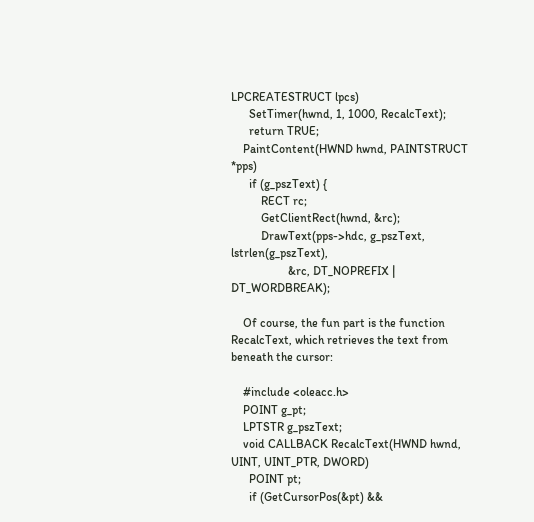LPCREATESTRUCT lpcs)
      SetTimer(hwnd, 1, 1000, RecalcText);
      return TRUE;
    PaintContent(HWND hwnd, PAINTSTRUCT *pps)
      if (g_pszText) {
          RECT rc;
          GetClientRect(hwnd, &rc);
          DrawText(pps->hdc, g_pszText, lstrlen(g_pszText),
                   &rc, DT_NOPREFIX | DT_WORDBREAK);

    Of course, the fun part is the function RecalcText, which retrieves the text from beneath the cursor:

    #include <oleacc.h>
    POINT g_pt;
    LPTSTR g_pszText;
    void CALLBACK RecalcText(HWND hwnd, UINT, UINT_PTR, DWORD)
      POINT pt;
      if (GetCursorPos(&pt) &&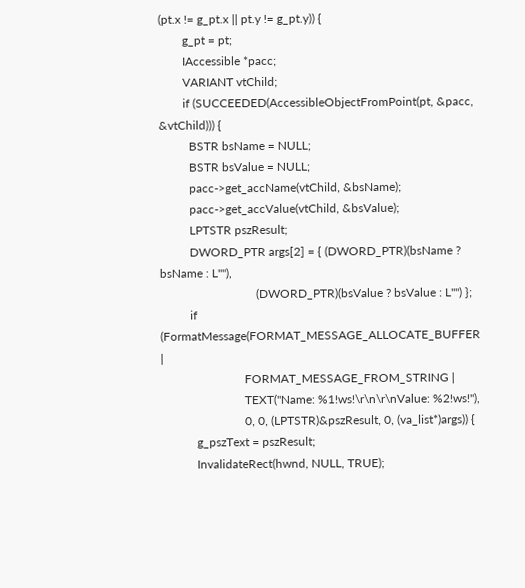(pt.x != g_pt.x || pt.y != g_pt.y)) {
        g_pt = pt;
        IAccessible *pacc;
        VARIANT vtChild;
        if (SUCCEEDED(AccessibleObjectFromPoint(pt, &pacc, &vtChild))) {
          BSTR bsName = NULL;
          BSTR bsValue = NULL;
          pacc->get_accName(vtChild, &bsName);
          pacc->get_accValue(vtChild, &bsValue);
          LPTSTR pszResult;
          DWORD_PTR args[2] = { (DWORD_PTR)(bsName ? bsName : L""),
                                (DWORD_PTR)(bsValue ? bsValue : L"") };
          if (FormatMessage(FORMAT_MESSAGE_ALLOCATE_BUFFER |
                            FORMAT_MESSAGE_FROM_STRING |
                            TEXT("Name: %1!ws!\r\n\r\nValue: %2!ws!"),
                            0, 0, (LPTSTR)&pszResult, 0, (va_list*)args)) {
            g_pszText = pszResult;
            InvalidateRect(hwnd, NULL, TRUE);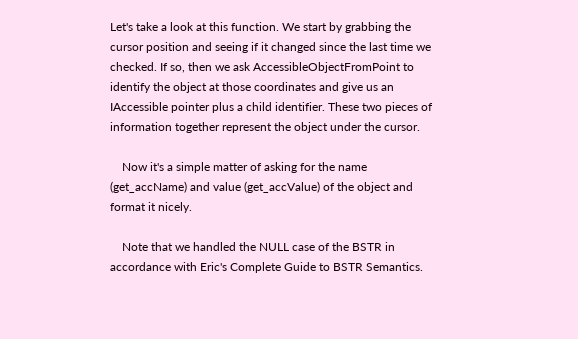Let's take a look at this function. We start by grabbing the cursor position and seeing if it changed since the last time we checked. If so, then we ask AccessibleObjectFromPoint to identify the object at those coordinates and give us an IAccessible pointer plus a child identifier. These two pieces of information together represent the object under the cursor.

    Now it's a simple matter of asking for the name (get_accName) and value (get_accValue) of the object and format it nicely.

    Note that we handled the NULL case of the BSTR in accordance with Eric's Complete Guide to BSTR Semantics.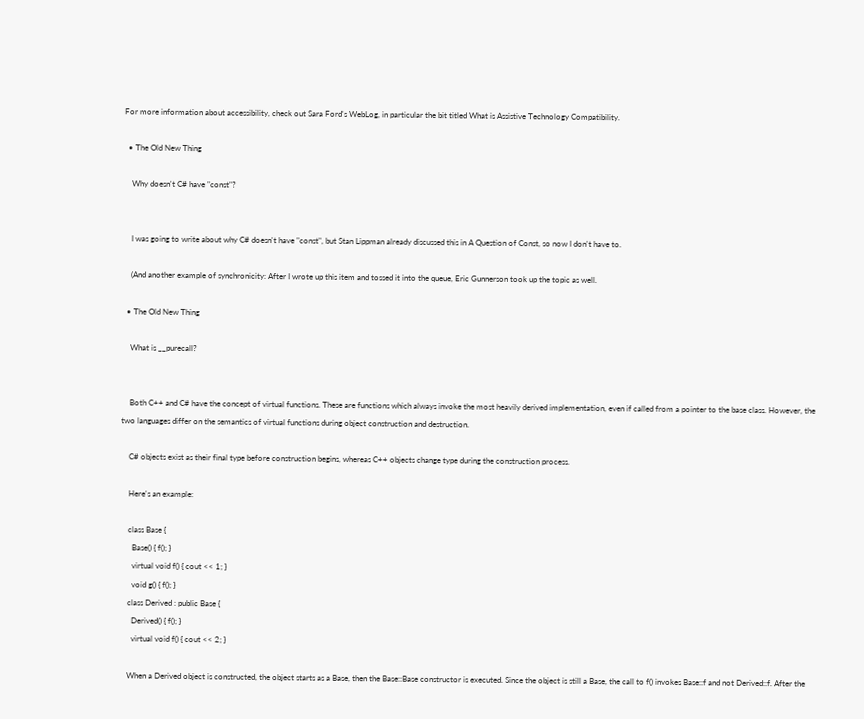For more information about accessibility, check out Sara Ford's WebLog, in particular the bit titled What is Assistive Technology Compatibility.

  • The Old New Thing

    Why doesn't C# have "const"?


    I was going to write about why C# doesn't have "const", but Stan Lippman already discussed this in A Question of Const, so now I don't have to.

    (And another example of synchronicity: After I wrote up this item and tossed it into the queue, Eric Gunnerson took up the topic as well.

  • The Old New Thing

    What is __purecall?


    Both C++ and C# have the concept of virtual functions. These are functions which always invoke the most heavily derived implementation, even if called from a pointer to the base class. However, the two languages differ on the semantics of virtual functions during object construction and destruction.

    C# objects exist as their final type before construction begins, whereas C++ objects change type during the construction process.

    Here's an example:

    class Base {
      Base() { f(); }
      virtual void f() { cout << 1; }
      void g() { f(); }
    class Derived : public Base {
      Derived() { f(); }
      virtual void f() { cout << 2; }

    When a Derived object is constructed, the object starts as a Base, then the Base::Base constructor is executed. Since the object is still a Base, the call to f() invokes Base::f and not Derived::f. After the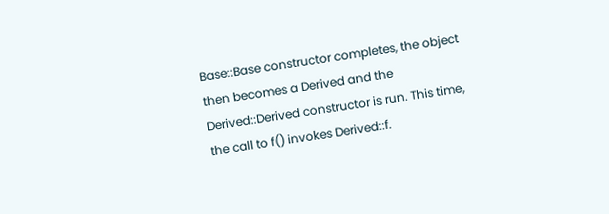Base::Base constructor completes, the object then becomes a Derived and the Derived::Derived constructor is run. This time, the call to f() invokes Derived::f.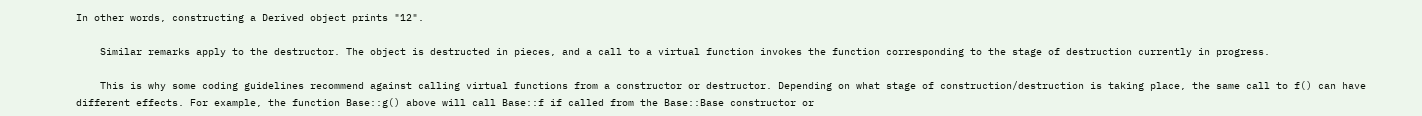In other words, constructing a Derived object prints "12".

    Similar remarks apply to the destructor. The object is destructed in pieces, and a call to a virtual function invokes the function corresponding to the stage of destruction currently in progress.

    This is why some coding guidelines recommend against calling virtual functions from a constructor or destructor. Depending on what stage of construction/destruction is taking place, the same call to f() can have different effects. For example, the function Base::g() above will call Base::f if called from the Base::Base constructor or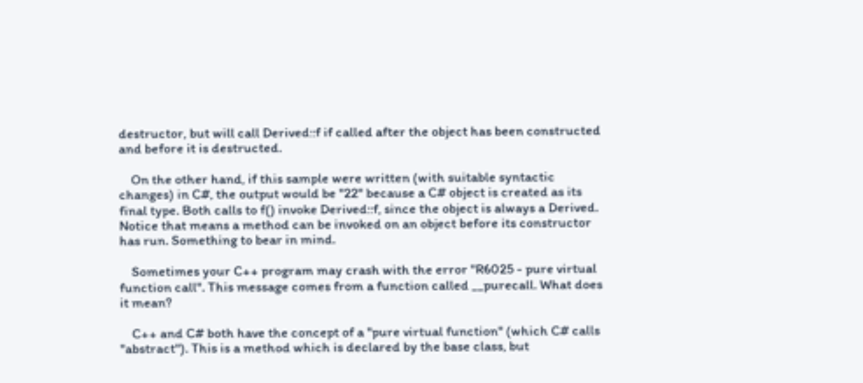destructor, but will call Derived::f if called after the object has been constructed and before it is destructed.

    On the other hand, if this sample were written (with suitable syntactic changes) in C#, the output would be "22" because a C# object is created as its final type. Both calls to f() invoke Derived::f, since the object is always a Derived. Notice that means a method can be invoked on an object before its constructor has run. Something to bear in mind.

    Sometimes your C++ program may crash with the error "R6025 - pure virtual function call". This message comes from a function called __purecall. What does it mean?

    C++ and C# both have the concept of a "pure virtual function" (which C# calls "abstract"). This is a method which is declared by the base class, but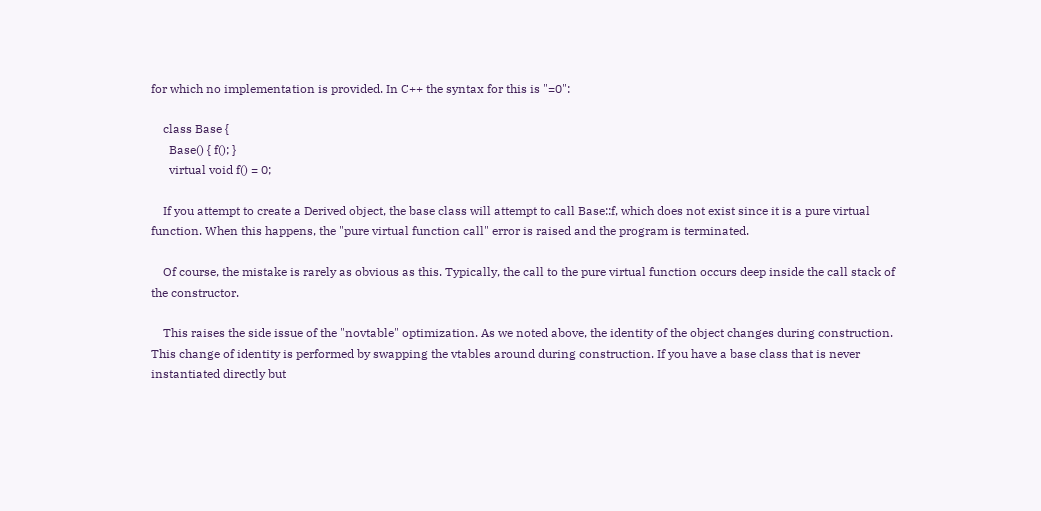for which no implementation is provided. In C++ the syntax for this is "=0":

    class Base {
      Base() { f(); }
      virtual void f() = 0;

    If you attempt to create a Derived object, the base class will attempt to call Base::f, which does not exist since it is a pure virtual function. When this happens, the "pure virtual function call" error is raised and the program is terminated.

    Of course, the mistake is rarely as obvious as this. Typically, the call to the pure virtual function occurs deep inside the call stack of the constructor.

    This raises the side issue of the "novtable" optimization. As we noted above, the identity of the object changes during construction. This change of identity is performed by swapping the vtables around during construction. If you have a base class that is never instantiated directly but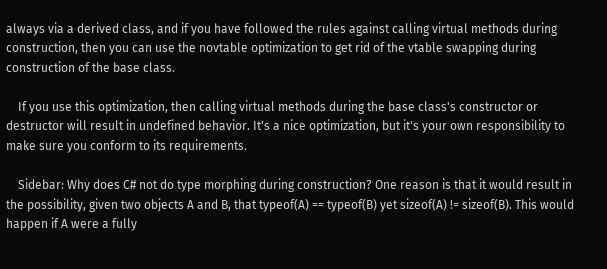always via a derived class, and if you have followed the rules against calling virtual methods during construction, then you can use the novtable optimization to get rid of the vtable swapping during construction of the base class.

    If you use this optimization, then calling virtual methods during the base class's constructor or destructor will result in undefined behavior. It's a nice optimization, but it's your own responsibility to make sure you conform to its requirements.

    Sidebar: Why does C# not do type morphing during construction? One reason is that it would result in the possibility, given two objects A and B, that typeof(A) == typeof(B) yet sizeof(A) != sizeof(B). This would happen if A were a fully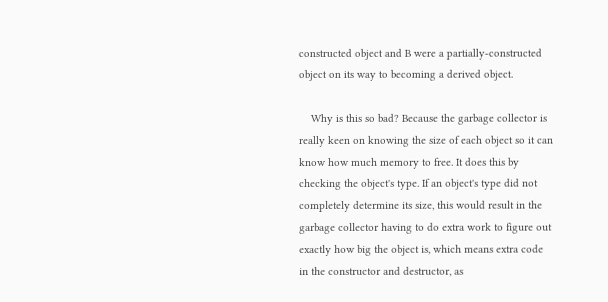constructed object and B were a partially-constructed object on its way to becoming a derived object.

    Why is this so bad? Because the garbage collector is really keen on knowing the size of each object so it can know how much memory to free. It does this by checking the object's type. If an object's type did not completely determine its size, this would result in the garbage collector having to do extra work to figure out exactly how big the object is, which means extra code in the constructor and destructor, as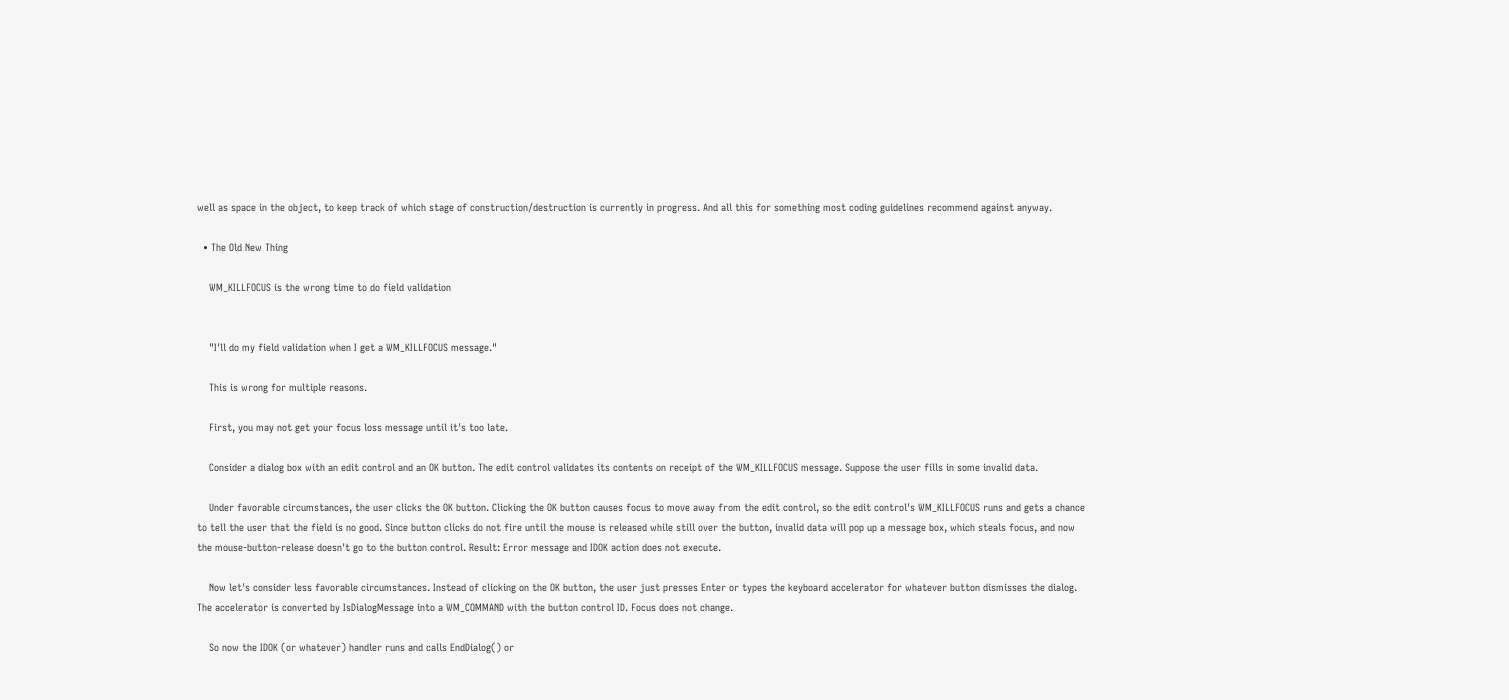well as space in the object, to keep track of which stage of construction/destruction is currently in progress. And all this for something most coding guidelines recommend against anyway.

  • The Old New Thing

    WM_KILLFOCUS is the wrong time to do field validation


    "I'll do my field validation when I get a WM_KILLFOCUS message."

    This is wrong for multiple reasons.

    First, you may not get your focus loss message until it's too late.

    Consider a dialog box with an edit control and an OK button. The edit control validates its contents on receipt of the WM_KILLFOCUS message. Suppose the user fills in some invalid data.

    Under favorable circumstances, the user clicks the OK button. Clicking the OK button causes focus to move away from the edit control, so the edit control's WM_KILLFOCUS runs and gets a chance to tell the user that the field is no good. Since button clicks do not fire until the mouse is released while still over the button, invalid data will pop up a message box, which steals focus, and now the mouse-button-release doesn't go to the button control. Result: Error message and IDOK action does not execute.

    Now let's consider less favorable circumstances. Instead of clicking on the OK button, the user just presses Enter or types the keyboard accelerator for whatever button dismisses the dialog. The accelerator is converted by IsDialogMessage into a WM_COMMAND with the button control ID. Focus does not change.

    So now the IDOK (or whatever) handler runs and calls EndDialog() or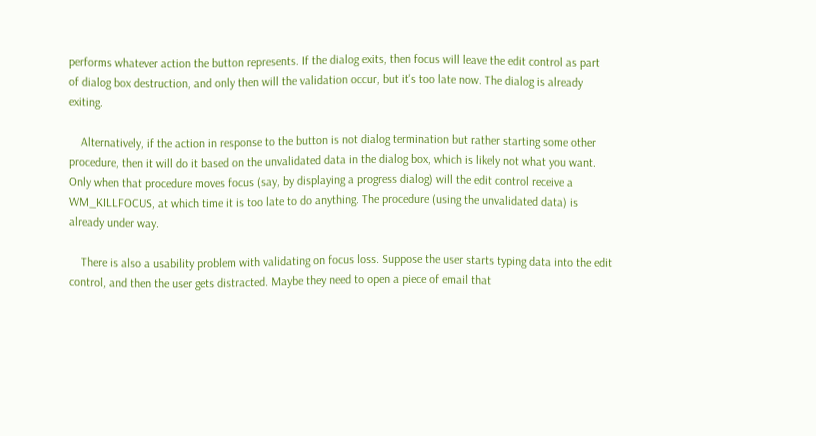performs whatever action the button represents. If the dialog exits, then focus will leave the edit control as part of dialog box destruction, and only then will the validation occur, but it's too late now. The dialog is already exiting.

    Alternatively, if the action in response to the button is not dialog termination but rather starting some other procedure, then it will do it based on the unvalidated data in the dialog box, which is likely not what you want. Only when that procedure moves focus (say, by displaying a progress dialog) will the edit control receive a WM_KILLFOCUS, at which time it is too late to do anything. The procedure (using the unvalidated data) is already under way.

    There is also a usability problem with validating on focus loss. Suppose the user starts typing data into the edit control, and then the user gets distracted. Maybe they need to open a piece of email that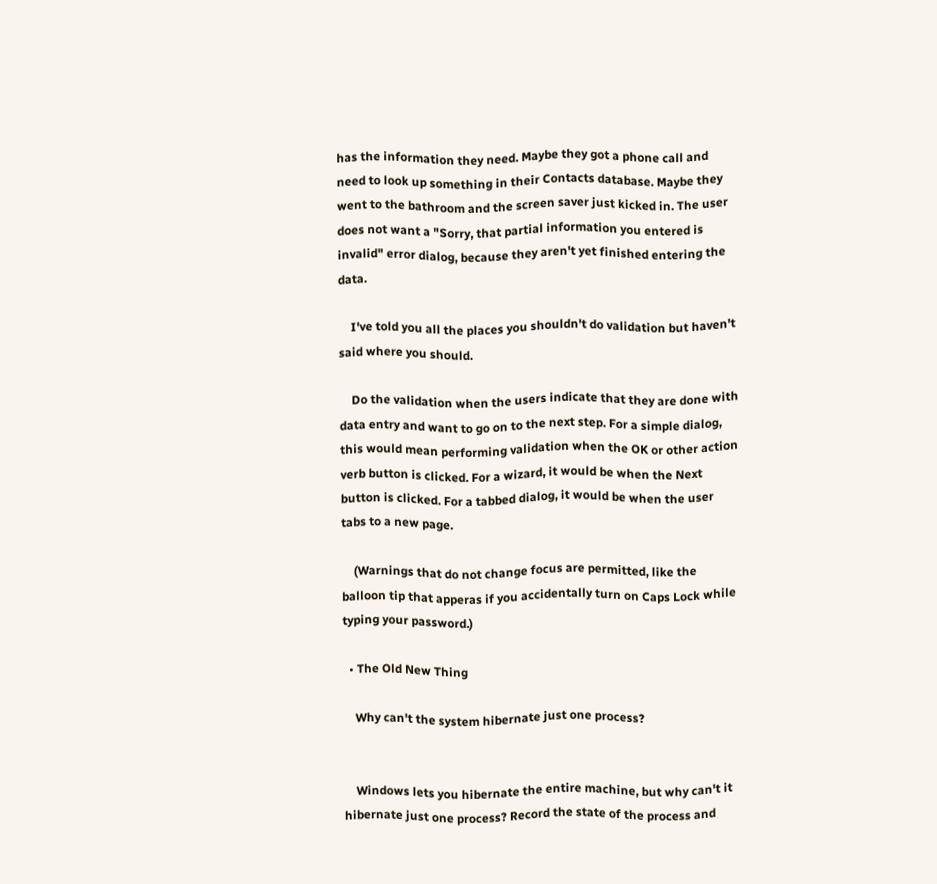has the information they need. Maybe they got a phone call and need to look up something in their Contacts database. Maybe they went to the bathroom and the screen saver just kicked in. The user does not want a "Sorry, that partial information you entered is invalid" error dialog, because they aren't yet finished entering the data.

    I've told you all the places you shouldn't do validation but haven't said where you should.

    Do the validation when the users indicate that they are done with data entry and want to go on to the next step. For a simple dialog, this would mean performing validation when the OK or other action verb button is clicked. For a wizard, it would be when the Next button is clicked. For a tabbed dialog, it would be when the user tabs to a new page.

    (Warnings that do not change focus are permitted, like the balloon tip that apperas if you accidentally turn on Caps Lock while typing your password.)

  • The Old New Thing

    Why can't the system hibernate just one process?


    Windows lets you hibernate the entire machine, but why can't it hibernate just one process? Record the state of the process and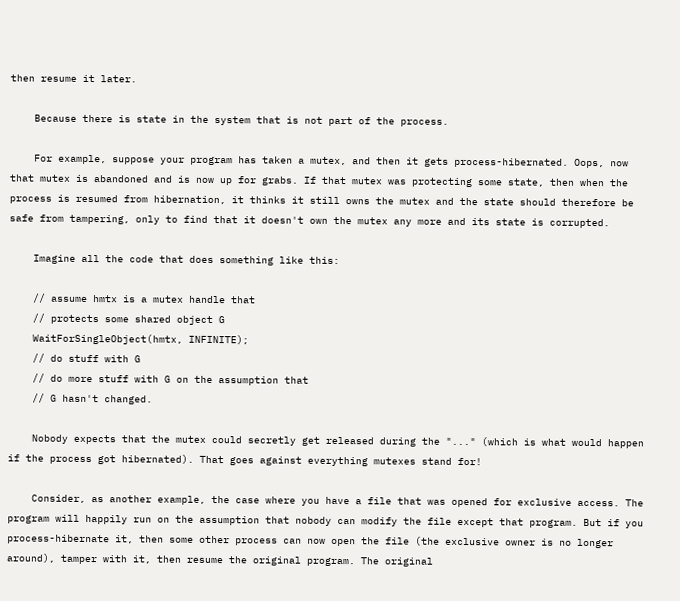then resume it later.

    Because there is state in the system that is not part of the process.

    For example, suppose your program has taken a mutex, and then it gets process-hibernated. Oops, now that mutex is abandoned and is now up for grabs. If that mutex was protecting some state, then when the process is resumed from hibernation, it thinks it still owns the mutex and the state should therefore be safe from tampering, only to find that it doesn't own the mutex any more and its state is corrupted.

    Imagine all the code that does something like this:

    // assume hmtx is a mutex handle that
    // protects some shared object G
    WaitForSingleObject(hmtx, INFINITE);
    // do stuff with G
    // do more stuff with G on the assumption that
    // G hasn't changed.

    Nobody expects that the mutex could secretly get released during the "..." (which is what would happen if the process got hibernated). That goes against everything mutexes stand for!

    Consider, as another example, the case where you have a file that was opened for exclusive access. The program will happily run on the assumption that nobody can modify the file except that program. But if you process-hibernate it, then some other process can now open the file (the exclusive owner is no longer around), tamper with it, then resume the original program. The original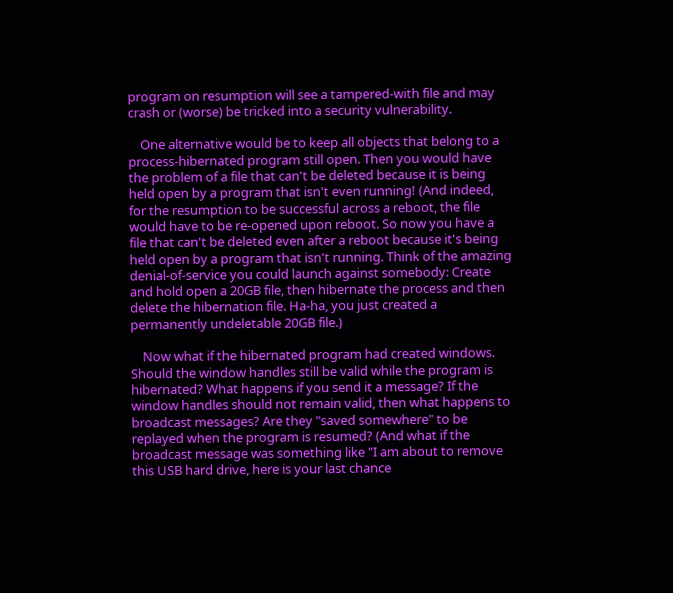program on resumption will see a tampered-with file and may crash or (worse) be tricked into a security vulnerability.

    One alternative would be to keep all objects that belong to a process-hibernated program still open. Then you would have the problem of a file that can't be deleted because it is being held open by a program that isn't even running! (And indeed, for the resumption to be successful across a reboot, the file would have to be re-opened upon reboot. So now you have a file that can't be deleted even after a reboot because it's being held open by a program that isn't running. Think of the amazing denial-of-service you could launch against somebody: Create and hold open a 20GB file, then hibernate the process and then delete the hibernation file. Ha-ha, you just created a permanently undeletable 20GB file.)

    Now what if the hibernated program had created windows. Should the window handles still be valid while the program is hibernated? What happens if you send it a message? If the window handles should not remain valid, then what happens to broadcast messages? Are they "saved somewhere" to be replayed when the program is resumed? (And what if the broadcast message was something like "I am about to remove this USB hard drive, here is your last chance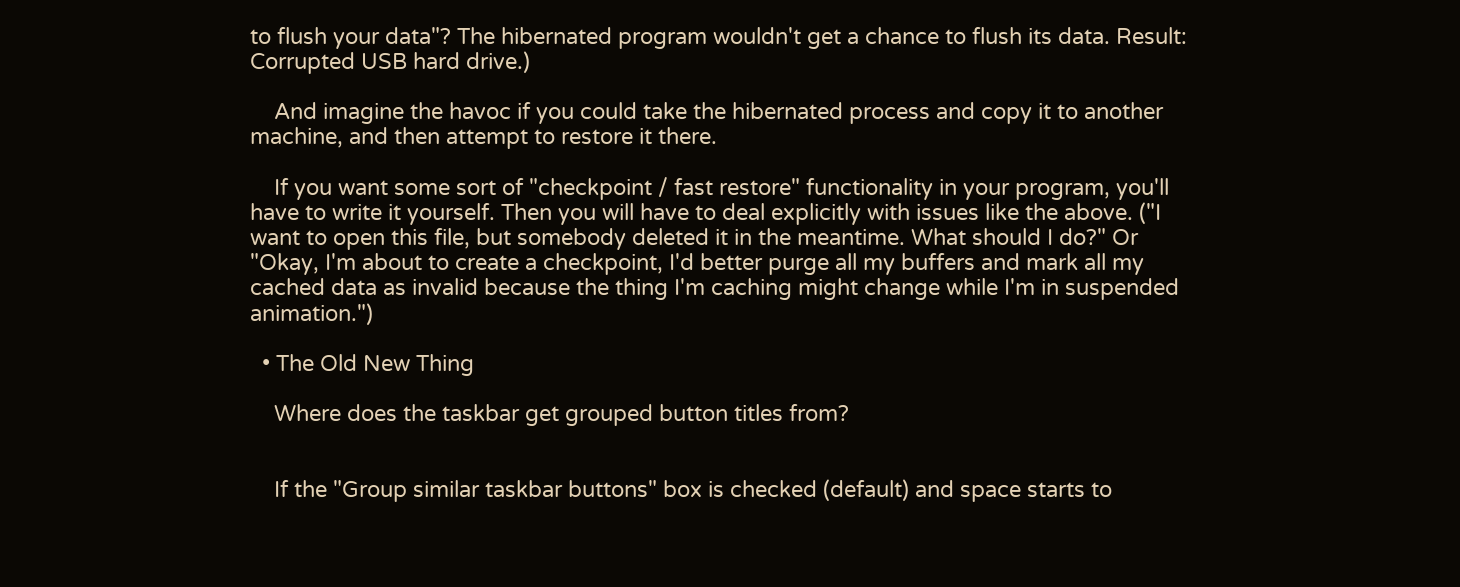to flush your data"? The hibernated program wouldn't get a chance to flush its data. Result: Corrupted USB hard drive.)

    And imagine the havoc if you could take the hibernated process and copy it to another machine, and then attempt to restore it there.

    If you want some sort of "checkpoint / fast restore" functionality in your program, you'll have to write it yourself. Then you will have to deal explicitly with issues like the above. ("I want to open this file, but somebody deleted it in the meantime. What should I do?" Or "Okay, I'm about to create a checkpoint, I'd better purge all my buffers and mark all my cached data as invalid because the thing I'm caching might change while I'm in suspended animation.")

  • The Old New Thing

    Where does the taskbar get grouped button titles from?


    If the "Group similar taskbar buttons" box is checked (default) and space starts to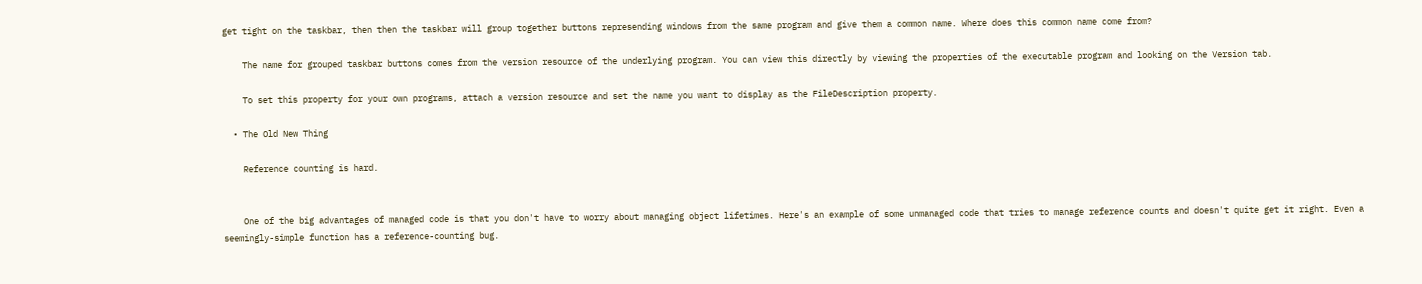get tight on the taskbar, then then the taskbar will group together buttons represending windows from the same program and give them a common name. Where does this common name come from?

    The name for grouped taskbar buttons comes from the version resource of the underlying program. You can view this directly by viewing the properties of the executable program and looking on the Version tab.

    To set this property for your own programs, attach a version resource and set the name you want to display as the FileDescription property.

  • The Old New Thing

    Reference counting is hard.


    One of the big advantages of managed code is that you don't have to worry about managing object lifetimes. Here's an example of some unmanaged code that tries to manage reference counts and doesn't quite get it right. Even a seemingly-simple function has a reference-counting bug.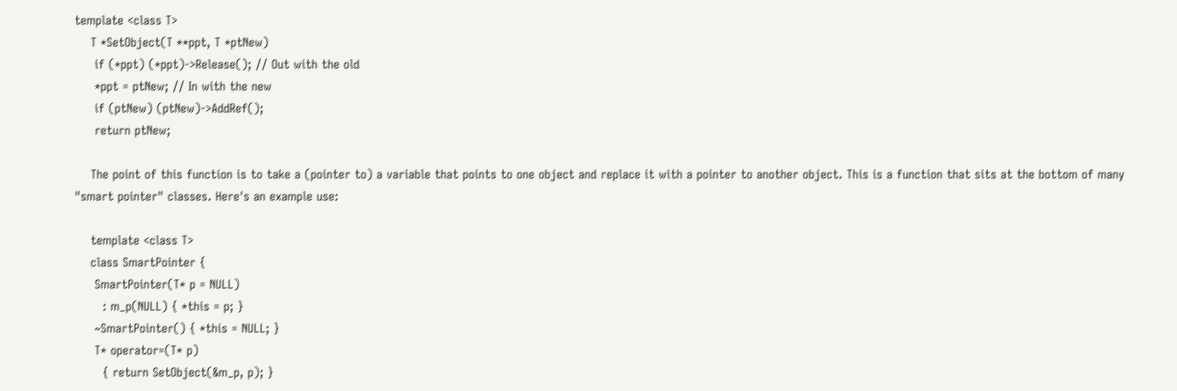template <class T>
    T *SetObject(T **ppt, T *ptNew)
     if (*ppt) (*ppt)->Release(); // Out with the old
     *ppt = ptNew; // In with the new
     if (ptNew) (ptNew)->AddRef();
     return ptNew;

    The point of this function is to take a (pointer to) a variable that points to one object and replace it with a pointer to another object. This is a function that sits at the bottom of many "smart pointer" classes. Here's an example use:

    template <class T>
    class SmartPointer {
     SmartPointer(T* p = NULL)
       : m_p(NULL) { *this = p; }
     ~SmartPointer() { *this = NULL; }
     T* operator=(T* p)
       { return SetObject(&m_p, p); }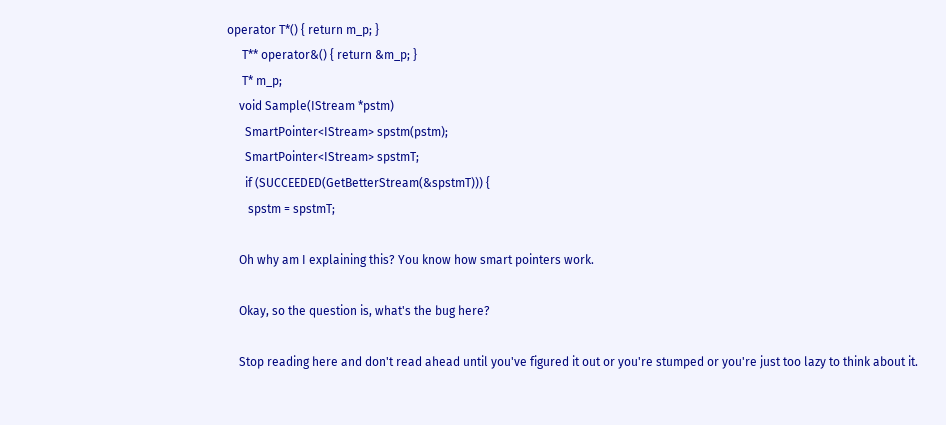operator T*() { return m_p; }
     T** operator&() { return &m_p; }
     T* m_p;
    void Sample(IStream *pstm)
      SmartPointer<IStream> spstm(pstm);
      SmartPointer<IStream> spstmT;
      if (SUCCEEDED(GetBetterStream(&spstmT))) {
       spstm = spstmT;

    Oh why am I explaining this? You know how smart pointers work.

    Okay, so the question is, what's the bug here?

    Stop reading here and don't read ahead until you've figured it out or you're stumped or you're just too lazy to think about it.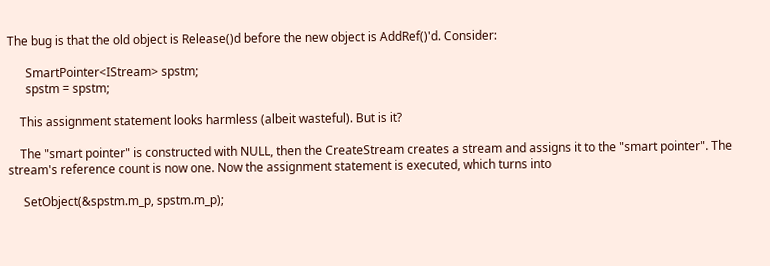The bug is that the old object is Release()d before the new object is AddRef()'d. Consider:

      SmartPointer<IStream> spstm;
      spstm = spstm;

    This assignment statement looks harmless (albeit wasteful). But is it?

    The "smart pointer" is constructed with NULL, then the CreateStream creates a stream and assigns it to the "smart pointer". The stream's reference count is now one. Now the assignment statement is executed, which turns into

     SetObject(&spstm.m_p, spstm.m_p);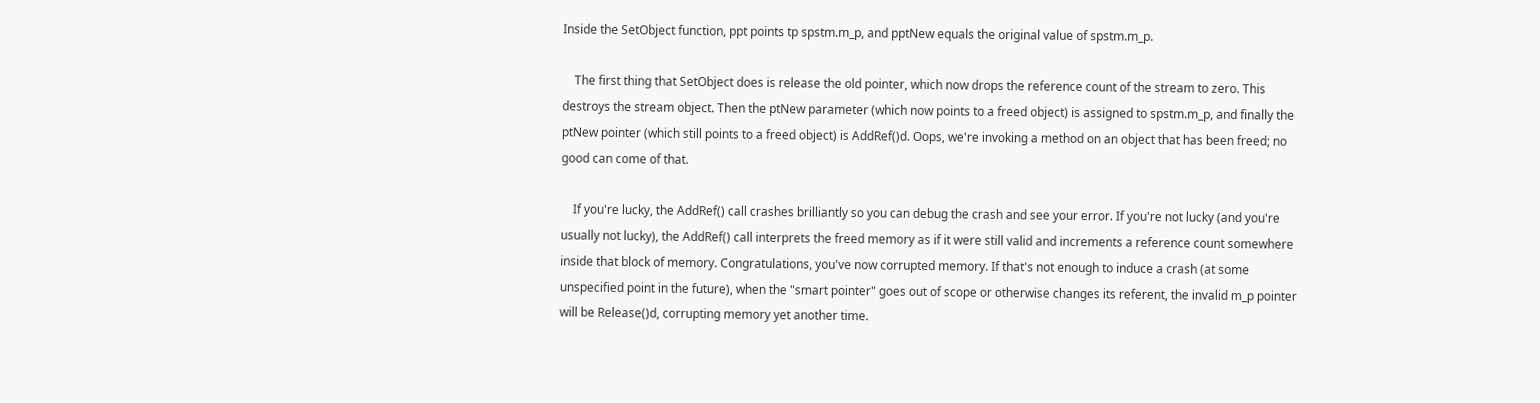Inside the SetObject function, ppt points tp spstm.m_p, and pptNew equals the original value of spstm.m_p.

    The first thing that SetObject does is release the old pointer, which now drops the reference count of the stream to zero. This destroys the stream object. Then the ptNew parameter (which now points to a freed object) is assigned to spstm.m_p, and finally the ptNew pointer (which still points to a freed object) is AddRef()d. Oops, we're invoking a method on an object that has been freed; no good can come of that.

    If you're lucky, the AddRef() call crashes brilliantly so you can debug the crash and see your error. If you're not lucky (and you're usually not lucky), the AddRef() call interprets the freed memory as if it were still valid and increments a reference count somewhere inside that block of memory. Congratulations, you've now corrupted memory. If that's not enough to induce a crash (at some unspecified point in the future), when the "smart pointer" goes out of scope or otherwise changes its referent, the invalid m_p pointer will be Release()d, corrupting memory yet another time.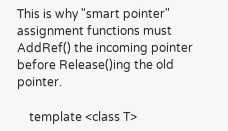This is why "smart pointer" assignment functions must AddRef() the incoming pointer before Release()ing the old pointer.

    template <class T>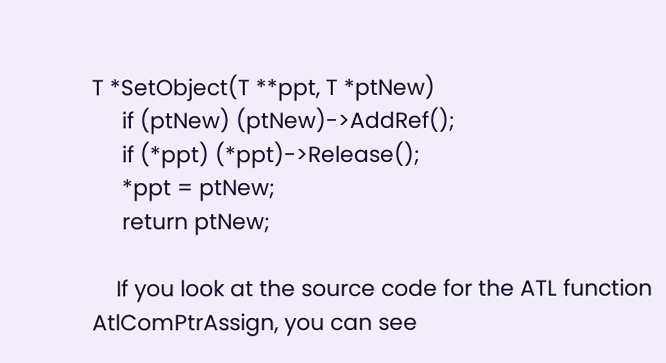T *SetObject(T **ppt, T *ptNew)
     if (ptNew) (ptNew)->AddRef();
     if (*ppt) (*ppt)->Release();
     *ppt = ptNew;
     return ptNew;

    If you look at the source code for the ATL function AtlComPtrAssign, you can see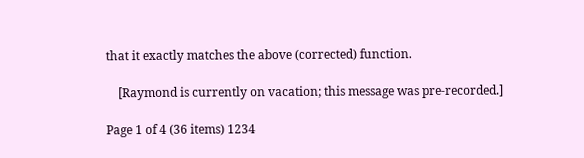that it exactly matches the above (corrected) function.

    [Raymond is currently on vacation; this message was pre-recorded.]

Page 1 of 4 (36 items) 1234